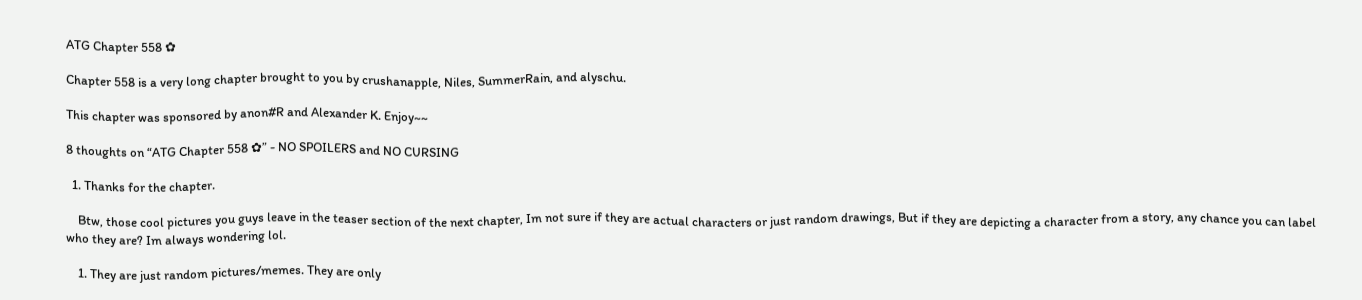ATG Chapter 558 ✿

Chapter 558 is a very long chapter brought to you by crushanapple, Niles, SummerRain, and alyschu.

This chapter was sponsored by anon#R and Alexander K. Enjoy~~

8 thoughts on “ATG Chapter 558 ✿” - NO SPOILERS and NO CURSING

  1. Thanks for the chapter.

    Btw, those cool pictures you guys leave in the teaser section of the next chapter, Im not sure if they are actual characters or just random drawings, But if they are depicting a character from a story, any chance you can label who they are? Im always wondering lol.

    1. They are just random pictures/memes. They are only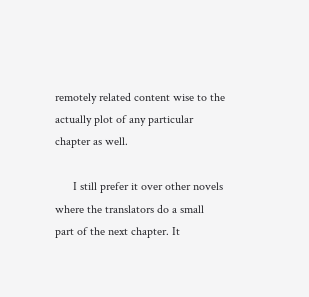remotely related content wise to the actually plot of any particular chapter as well.

      I still prefer it over other novels where the translators do a small part of the next chapter. It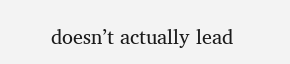doesn’t actually lead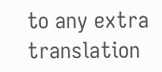to any extra translation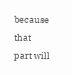because that part will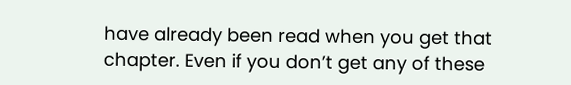have already been read when you get that chapter. Even if you don’t get any of these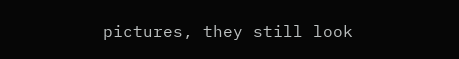pictures, they still look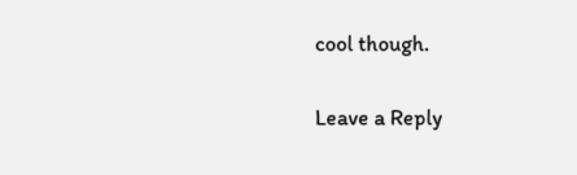cool though.

Leave a Reply